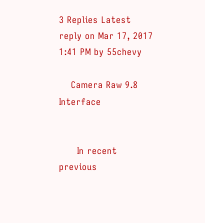3 Replies Latest reply on Mar 17, 2017 1:41 PM by 55chevy

    Camera Raw 9.8 Interface


      In recent previous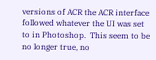versions of ACR the ACR interface followed whatever the UI was set to in Photoshop.  This seem to be no longer true, no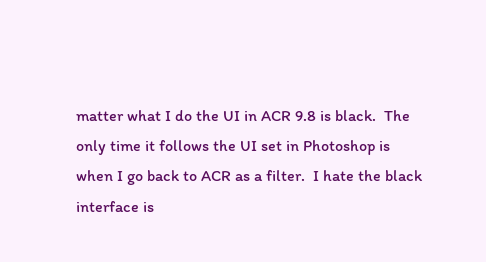matter what I do the UI in ACR 9.8 is black.  The only time it follows the UI set in Photoshop is when I go back to ACR as a filter.  I hate the black interface is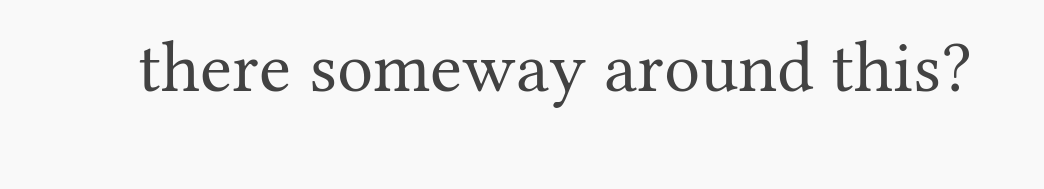there someway around this?